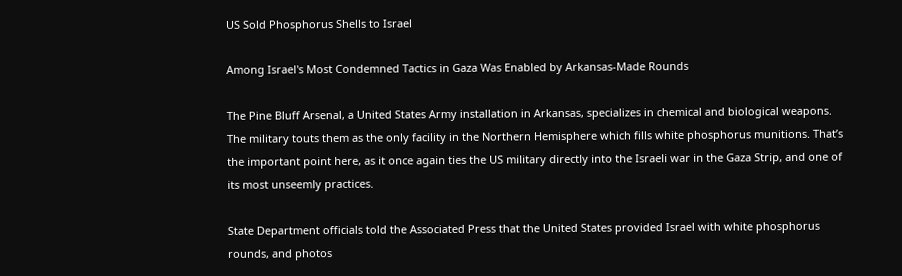US Sold Phosphorus Shells to Israel

Among Israel's Most Condemned Tactics in Gaza Was Enabled by Arkansas-Made Rounds

The Pine Bluff Arsenal, a United States Army installation in Arkansas, specializes in chemical and biological weapons. The military touts them as the only facility in the Northern Hemisphere which fills white phosphorus munitions. That’s the important point here, as it once again ties the US military directly into the Israeli war in the Gaza Strip, and one of its most unseemly practices.

State Department officials told the Associated Press that the United States provided Israel with white phosphorus rounds, and photos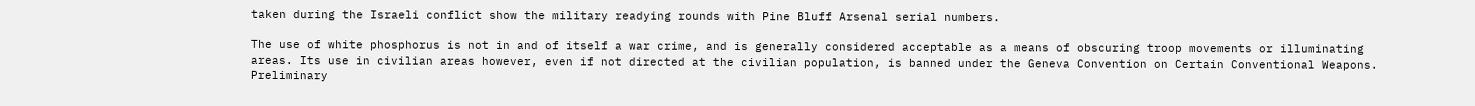taken during the Israeli conflict show the military readying rounds with Pine Bluff Arsenal serial numbers.

The use of white phosphorus is not in and of itself a war crime, and is generally considered acceptable as a means of obscuring troop movements or illuminating areas. Its use in civilian areas however, even if not directed at the civilian population, is banned under the Geneva Convention on Certain Conventional Weapons. Preliminary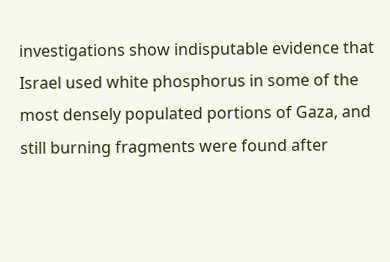investigations show indisputable evidence that Israel used white phosphorus in some of the most densely populated portions of Gaza, and still burning fragments were found after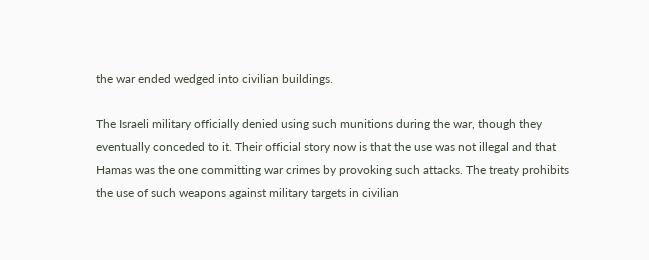the war ended wedged into civilian buildings.

The Israeli military officially denied using such munitions during the war, though they eventually conceded to it. Their official story now is that the use was not illegal and that Hamas was the one committing war crimes by provoking such attacks. The treaty prohibits the use of such weapons against military targets in civilian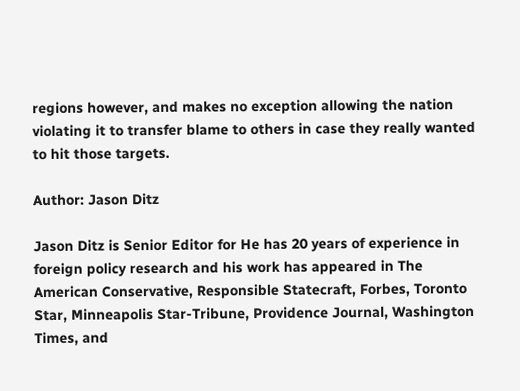regions however, and makes no exception allowing the nation violating it to transfer blame to others in case they really wanted to hit those targets.

Author: Jason Ditz

Jason Ditz is Senior Editor for He has 20 years of experience in foreign policy research and his work has appeared in The American Conservative, Responsible Statecraft, Forbes, Toronto Star, Minneapolis Star-Tribune, Providence Journal, Washington Times, and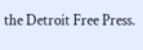the Detroit Free Press.